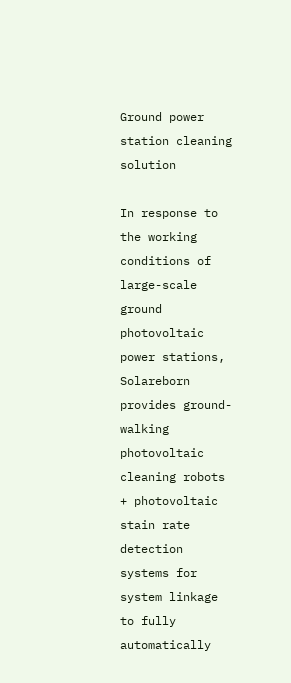Ground power station cleaning solution

In response to the working conditions of large-scale ground photovoltaic power stations, Solareborn provides ground-walking photovoltaic cleaning robots + photovoltaic stain rate detection systems for system linkage to fully automatically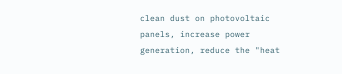clean dust on photovoltaic panels, increase power generation, reduce the "heat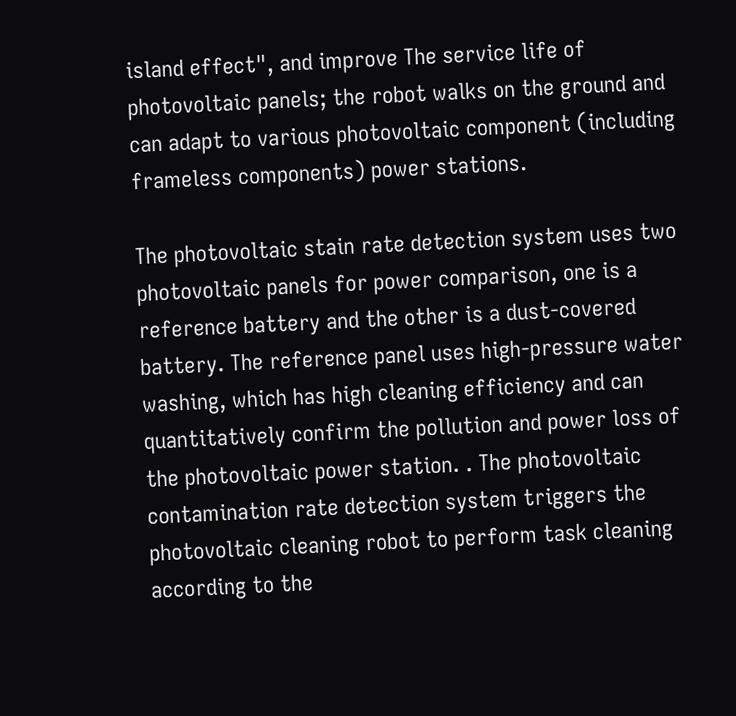island effect", and improve The service life of photovoltaic panels; the robot walks on the ground and can adapt to various photovoltaic component (including frameless components) power stations.

The photovoltaic stain rate detection system uses two photovoltaic panels for power comparison, one is a reference battery and the other is a dust-covered battery. The reference panel uses high-pressure water washing, which has high cleaning efficiency and can quantitatively confirm the pollution and power loss of the photovoltaic power station. . The photovoltaic contamination rate detection system triggers the photovoltaic cleaning robot to perform task cleaning according to the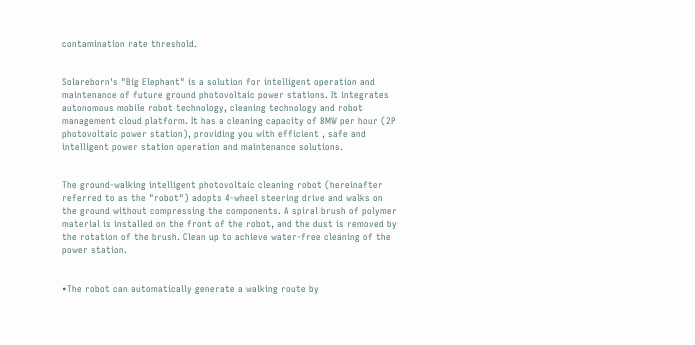contamination rate threshold.


Solareborn's "Big Elephant" is a solution for intelligent operation and maintenance of future ground photovoltaic power stations. It integrates autonomous mobile robot technology, cleaning technology and robot management cloud platform. It has a cleaning capacity of 8MW per hour (2P photovoltaic power station), providing you with efficient , safe and intelligent power station operation and maintenance solutions.


The ground-walking intelligent photovoltaic cleaning robot (hereinafter referred to as the "robot") adopts 4-wheel steering drive and walks on the ground without compressing the components. A spiral brush of polymer material is installed on the front of the robot, and the dust is removed by the rotation of the brush. Clean up to achieve water-free cleaning of the power station.


•The robot can automatically generate a walking route by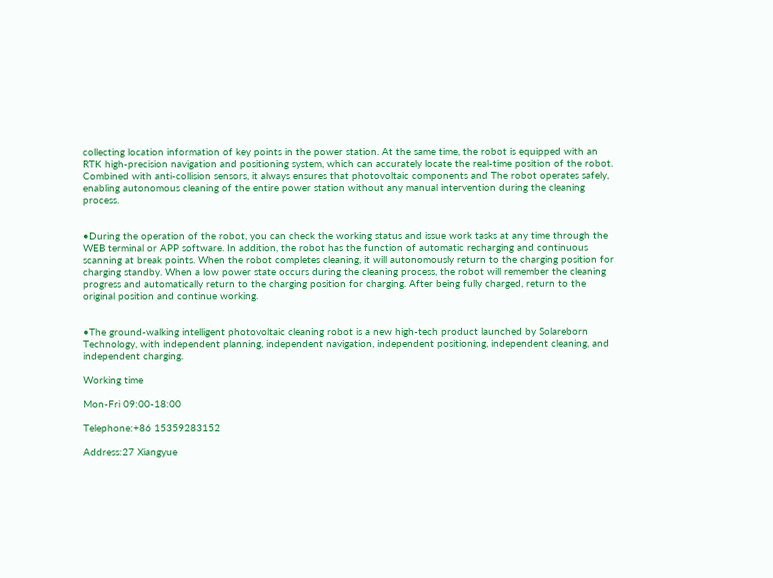collecting location information of key points in the power station. At the same time, the robot is equipped with an RTK high-precision navigation and positioning system, which can accurately locate the real-time position of the robot. Combined with anti-collision sensors, it always ensures that photovoltaic components and The robot operates safely, enabling autonomous cleaning of the entire power station without any manual intervention during the cleaning process.


•During the operation of the robot, you can check the working status and issue work tasks at any time through the WEB terminal or APP software. In addition, the robot has the function of automatic recharging and continuous scanning at break points. When the robot completes cleaning, it will autonomously return to the charging position for charging standby. When a low power state occurs during the cleaning process, the robot will remember the cleaning progress and automatically return to the charging position for charging. After being fully charged, return to the original position and continue working.


•The ground-walking intelligent photovoltaic cleaning robot is a new high-tech product launched by Solareborn Technology, with independent planning, independent navigation, independent positioning, independent cleaning, and independent charging.

Working time

Mon-Fri 09:00-18:00

Telephone:+86 15359283152

Address:27 Xiangyue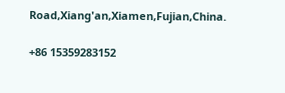Road,Xiang'an,Xiamen,Fujian,China.

+86 15359283152